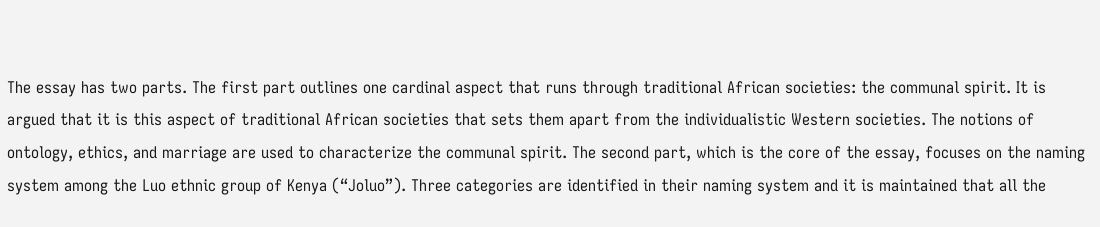The essay has two parts. The first part outlines one cardinal aspect that runs through traditional African societies: the communal spirit. It is argued that it is this aspect of traditional African societies that sets them apart from the individualistic Western societies. The notions of ontology, ethics, and marriage are used to characterize the communal spirit. The second part, which is the core of the essay, focuses on the naming system among the Luo ethnic group of Kenya (“Joluo”). Three categories are identified in their naming system and it is maintained that all the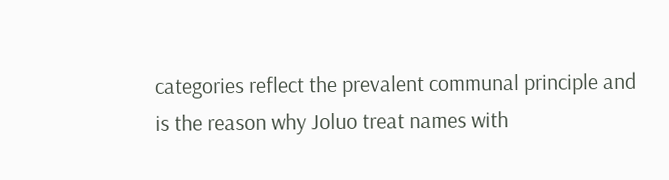categories reflect the prevalent communal principle and is the reason why Joluo treat names with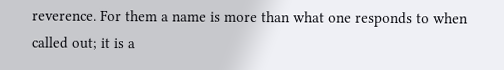reverence. For them a name is more than what one responds to when called out; it is a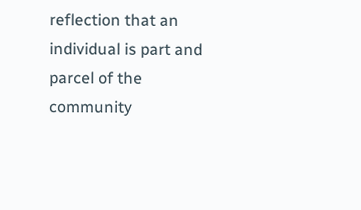reflection that an individual is part and parcel of the community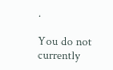.

You do not currently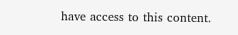have access to this content.